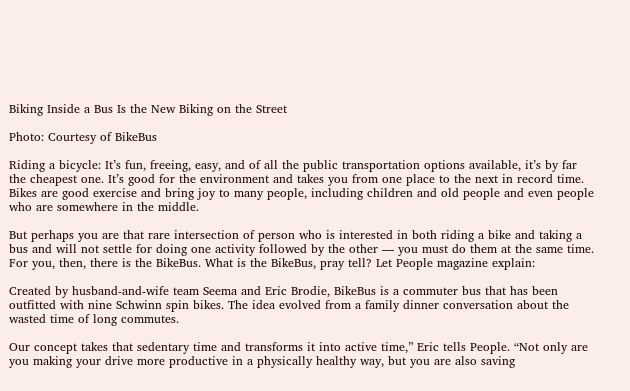Biking Inside a Bus Is the New Biking on the Street

Photo: Courtesy of BikeBus

Riding a bicycle: It’s fun, freeing, easy, and of all the public transportation options available, it’s by far the cheapest one. It’s good for the environment and takes you from one place to the next in record time. Bikes are good exercise and bring joy to many people, including children and old people and even people who are somewhere in the middle.

But perhaps you are that rare intersection of person who is interested in both riding a bike and taking a bus and will not settle for doing one activity followed by the other — you must do them at the same time. For you, then, there is the BikeBus. What is the BikeBus, pray tell? Let People magazine explain:

Created by husband-and-wife team Seema and Eric Brodie, BikeBus is a commuter bus that has been outfitted with nine Schwinn spin bikes. The idea evolved from a family dinner conversation about the wasted time of long commutes.

Our concept takes that sedentary time and transforms it into active time,” Eric tells People. “Not only are you making your drive more productive in a physically healthy way, but you are also saving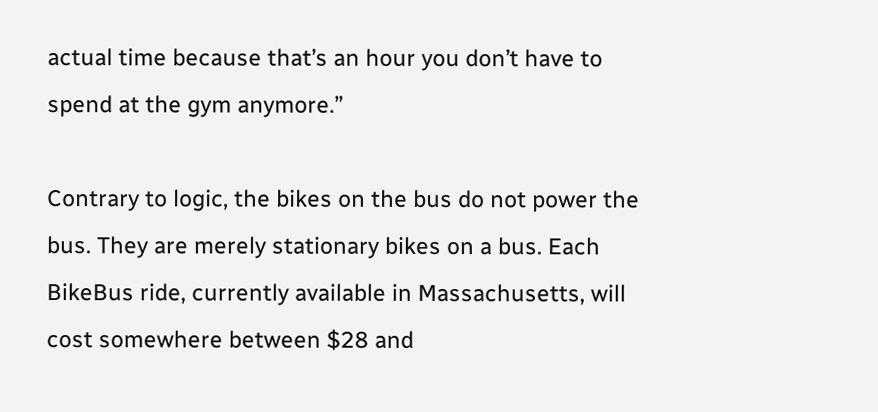actual time because that’s an hour you don’t have to spend at the gym anymore.”

Contrary to logic, the bikes on the bus do not power the bus. They are merely stationary bikes on a bus. Each BikeBus ride, currently available in Massachusetts, will cost somewhere between $28 and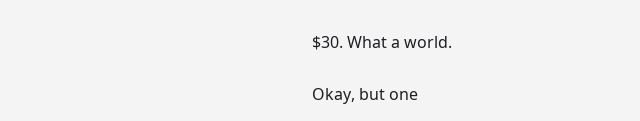$30. What a world.

Okay, but one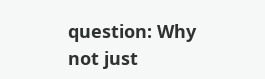question: Why not just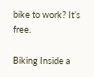bike to work? It’s free.

Biking Inside a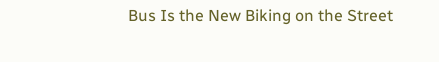Bus Is the New Biking on the Street